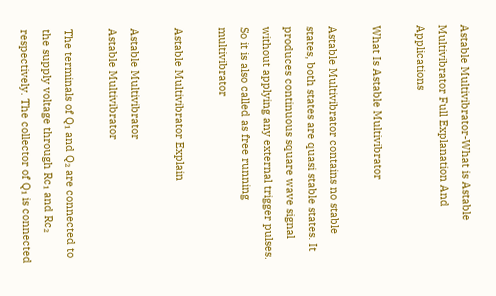Astable Multivibrator-What is Astable Multivibrator Full Explanation And Applications

What Is Astable Multivibrator

Astable Multivibrator contains no stable states, both states are quasi stable states. It produces continuous square wave signal without applying any external trigger pulses. So it is also called as free running multivibrator

Astable Multivibrator Explain

Astable Multivibrator
Astable Multivibrator

The terminals of Q₁ and Q₂ are connected to the supply voltage through Rc₁ and Rc₂ respectively. The collector of Q₁ is connected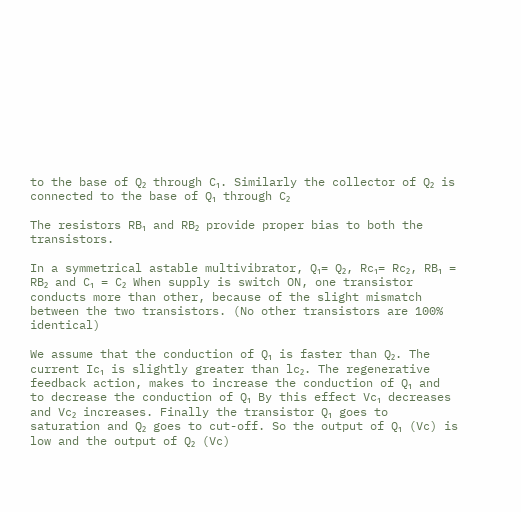to the base of Q₂ through C₁. Similarly the collector of Q₂ is connected to the base of Q₁ through C₂

The resistors RB₁ and RB₂ provide proper bias to both the transistors.

In a symmetrical astable multivibrator, Q₁= Q₂, Rc₁= Rc₂, RB₁ = RB₂ and C₁ = C₂ When supply is switch ON, one transistor conducts more than other, because of the slight mismatch between the two transistors. (No other transistors are 100% identical)

We assume that the conduction of Q₁ is faster than Q₂. The current Ic₁ is slightly greater than lc₂. The regenerative feedback action, makes to increase the conduction of Q₁ and to decrease the conduction of Q₁ By this effect Vc₁ decreases and Vc₂ increases. Finally the transistor Q₁ goes to saturation and Q₂ goes to cut-off. So the output of Q₁ (Vc) is low and the output of Q₂ (Vc)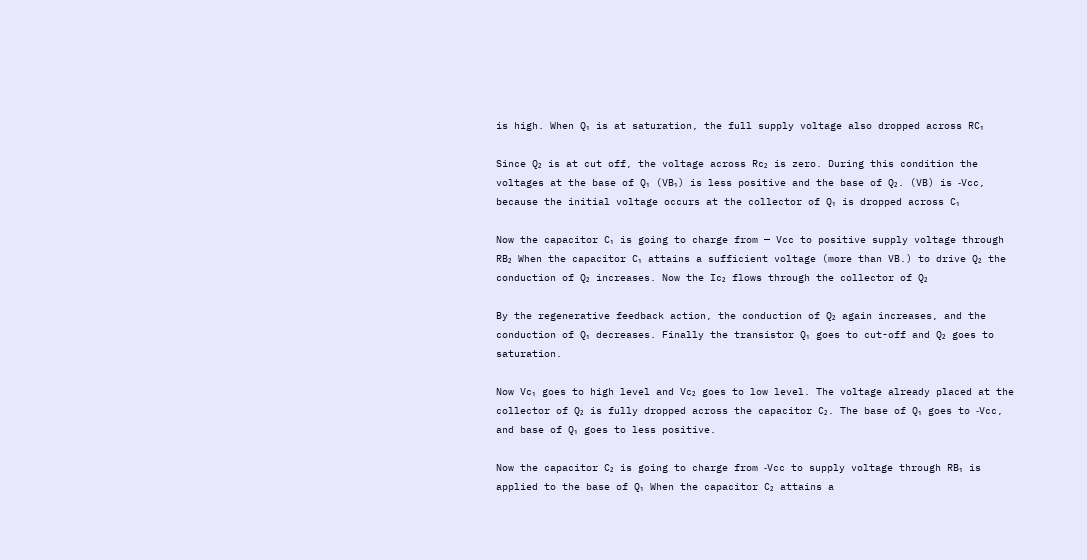is high. When Q₁ is at saturation, the full supply voltage also dropped across RC₁

Since Q₂ is at cut off, the voltage across Rc₂ is zero. During this condition the voltages at the base of Q₁ (VB₁) is less positive and the base of Q₂. (VB) is ‑Vcc, because the initial voltage occurs at the collector of Q₁ is dropped across C₁

Now the capacitor C₁ is going to charge from — Vcc to positive supply voltage through RB₂ When the capacitor C₁ attains a sufficient voltage (more than VB.) to drive Q₂ the conduction of Q₂ increases. Now the Ic₂ flows through the collector of Q₂

By the regenerative feedback action, the conduction of Q₂ again increases, and the conduction of Q₁ decreases. Finally the transistor Q₁ goes to cut-off and Q₂ goes to saturation.

Now Vc₁ goes to high level and Vc₂ goes to low level. The voltage already placed at the collector of Q₂ is fully dropped across the capacitor C₂. The base of Q₁ goes to ‑Vcc, and base of Q₁ goes to less positive.

Now the capacitor C₂ is going to charge from ‑Vcc to supply voltage through RB₁ is applied to the base of Q₁ When the capacitor C₂ attains a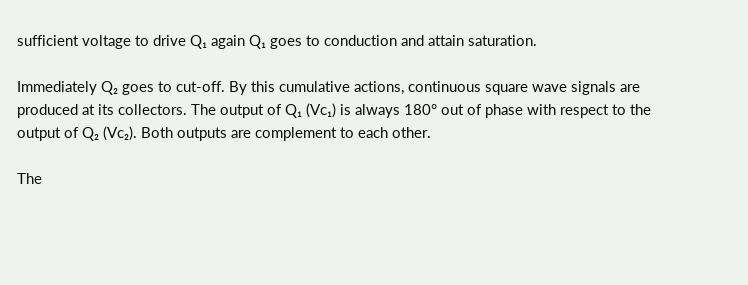sufficient voltage to drive Q₁ again Q₁ goes to conduction and attain saturation.

Immediately Q₂ goes to cut-off. By this cumulative actions, continuous square wave signals are produced at its collectors. The output of Q₁ (Vc₁) is always 180° out of phase with respect to the output of Q₂ (Vc₂). Both outputs are complement to each other.

The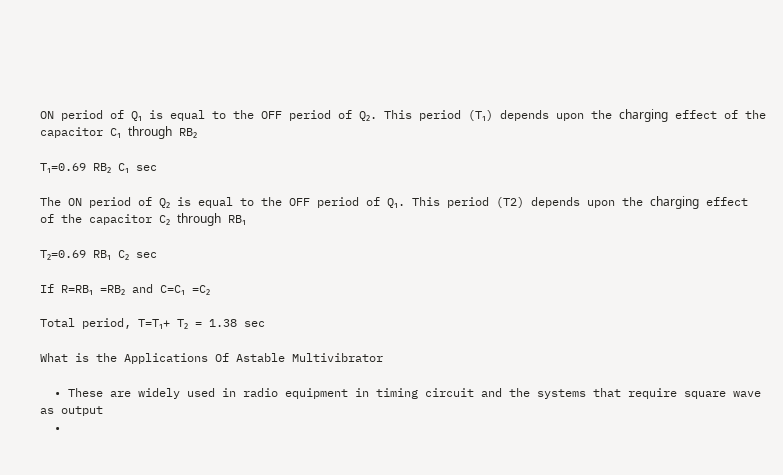ON period of Q₁ is equal to the OFF period of Q₂. This period (T₁) depends upon the charɡinɡ effect of the capacitor C₁ throuɡh RB₂

T₁=0.69 RB₂ C₁ sec

The ON period of Q₂ is equal to the OFF period of Q₁. This period (T2) depends upon the charɡinɡ effect of the capacitor C₂ throuɡh RB₁

T₂=0.69 RB₁ C₂ sec

If R=RB₁ =RB₂ and C=C₁ =C₂

Total period, T=T₁+ T₂ = 1.38 sec

What is the Applications Of Astable Multivibrator

  • These are widely used in radio equipment in timing circuit and the systems that require square wave as output
  •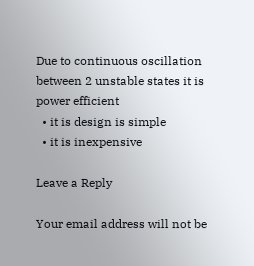Due to continuous oscillation between 2 unstable states it is power efficient
  • it is design is simple
  • it is inexpensive

Leave a Reply

Your email address will not be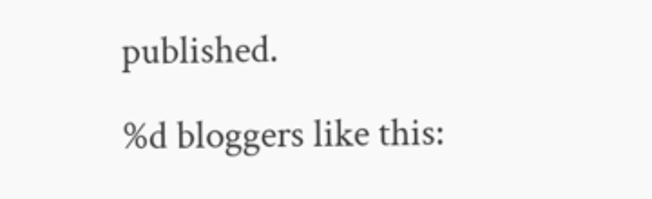published.

%d bloggers like this: